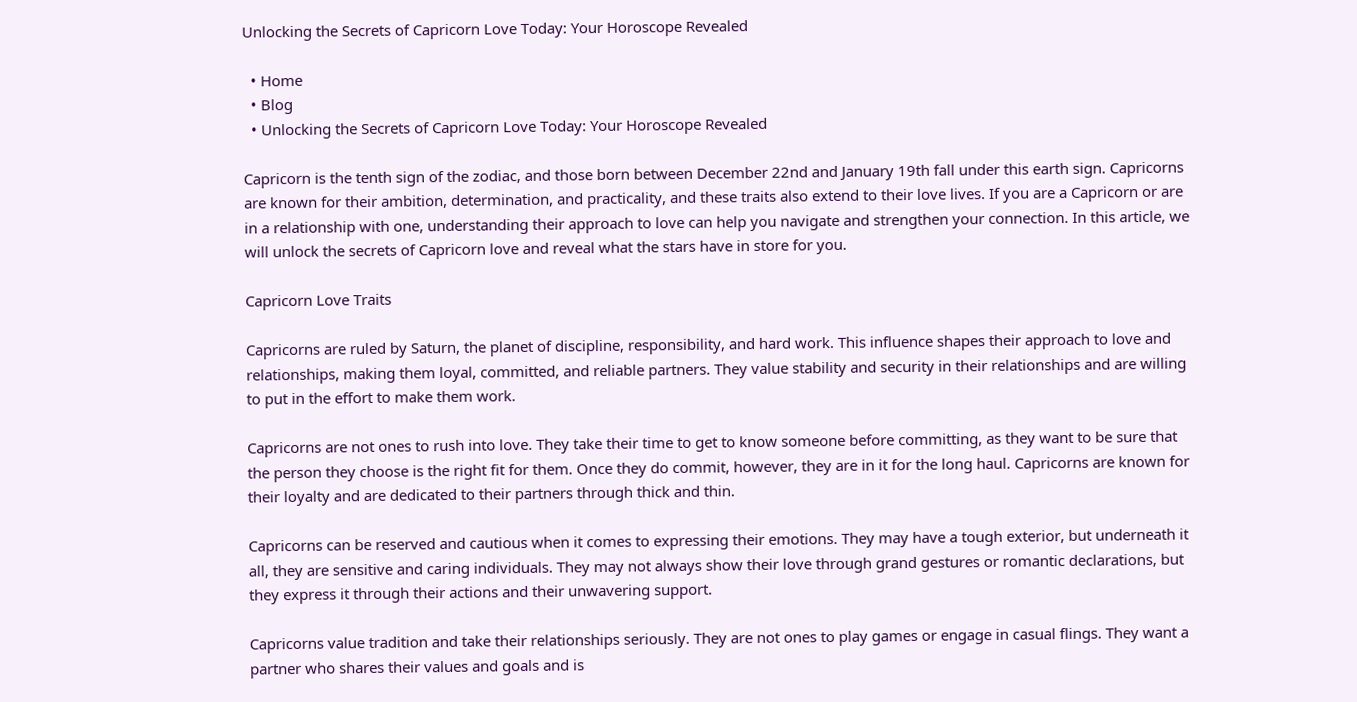Unlocking the Secrets of Capricorn Love Today: Your Horoscope Revealed

  • Home
  • Blog
  • Unlocking the Secrets of Capricorn Love Today: Your Horoscope Revealed

Capricorn is the tenth sign of the zodiac, and those born between December 22nd and January 19th fall under this earth sign. Capricorns are known for their ambition, determination, and practicality, and these traits also extend to their love lives. If you are a Capricorn or are in a relationship with one, understanding their approach to love can help you navigate and strengthen your connection. In this article, we will unlock the secrets of Capricorn love and reveal what the stars have in store for you.

Capricorn Love Traits

Capricorns are ruled by Saturn, the planet of discipline, responsibility, and hard work. This influence shapes their approach to love and relationships, making them loyal, committed, and reliable partners. They value stability and security in their relationships and are willing to put in the effort to make them work.

Capricorns are not ones to rush into love. They take their time to get to know someone before committing, as they want to be sure that the person they choose is the right fit for them. Once they do commit, however, they are in it for the long haul. Capricorns are known for their loyalty and are dedicated to their partners through thick and thin.

Capricorns can be reserved and cautious when it comes to expressing their emotions. They may have a tough exterior, but underneath it all, they are sensitive and caring individuals. They may not always show their love through grand gestures or romantic declarations, but they express it through their actions and their unwavering support.

Capricorns value tradition and take their relationships seriously. They are not ones to play games or engage in casual flings. They want a partner who shares their values and goals and is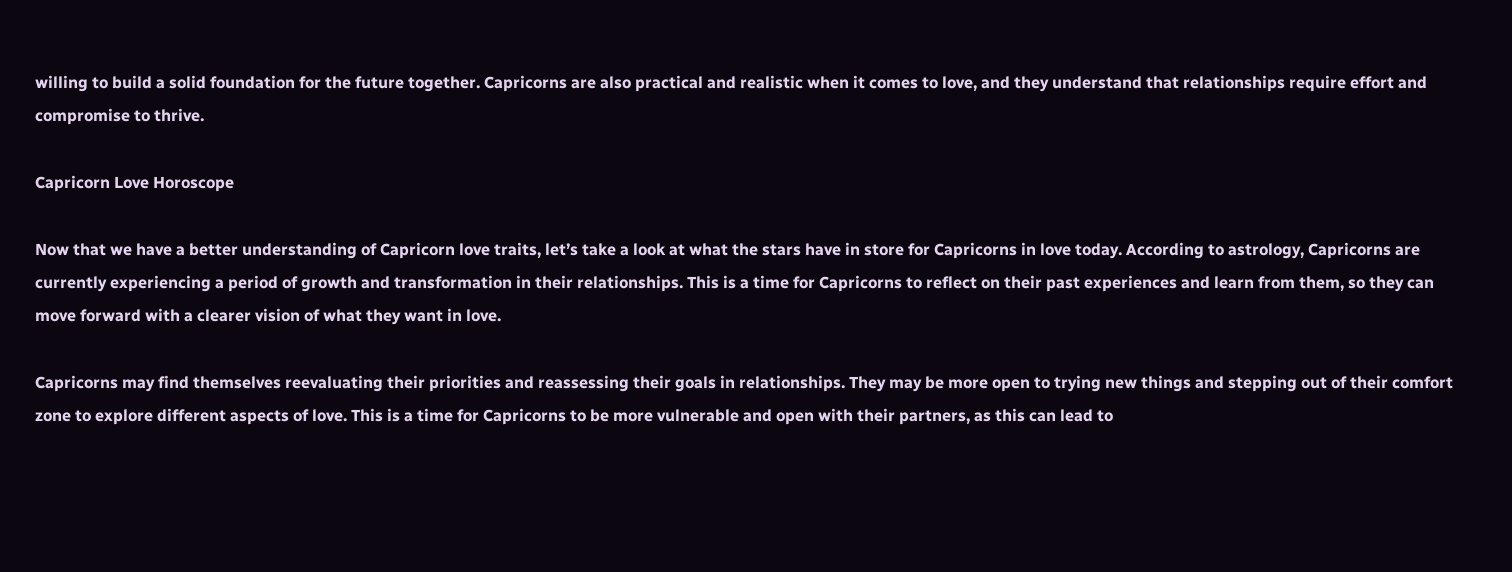willing to build a solid foundation for the future together. Capricorns are also practical and realistic when it comes to love, and they understand that relationships require effort and compromise to thrive.

Capricorn Love Horoscope

Now that we have a better understanding of Capricorn love traits, let’s take a look at what the stars have in store for Capricorns in love today. According to astrology, Capricorns are currently experiencing a period of growth and transformation in their relationships. This is a time for Capricorns to reflect on their past experiences and learn from them, so they can move forward with a clearer vision of what they want in love.

Capricorns may find themselves reevaluating their priorities and reassessing their goals in relationships. They may be more open to trying new things and stepping out of their comfort zone to explore different aspects of love. This is a time for Capricorns to be more vulnerable and open with their partners, as this can lead to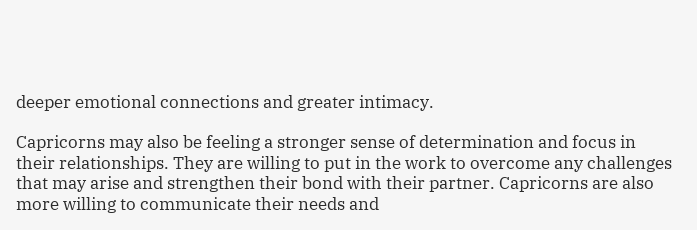deeper emotional connections and greater intimacy.

Capricorns may also be feeling a stronger sense of determination and focus in their relationships. They are willing to put in the work to overcome any challenges that may arise and strengthen their bond with their partner. Capricorns are also more willing to communicate their needs and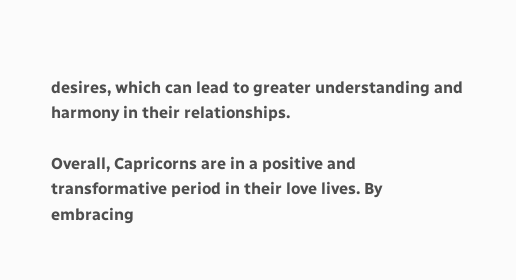desires, which can lead to greater understanding and harmony in their relationships.

Overall, Capricorns are in a positive and transformative period in their love lives. By embracing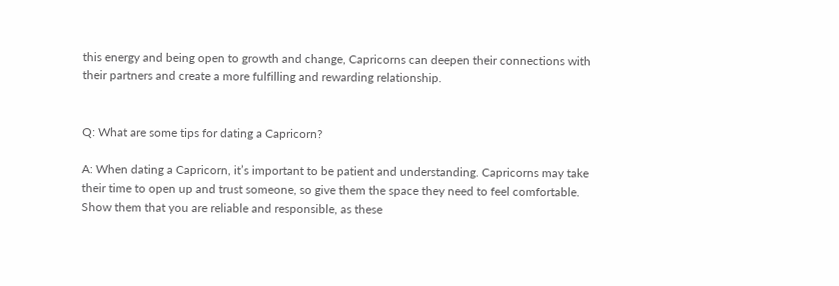this energy and being open to growth and change, Capricorns can deepen their connections with their partners and create a more fulfilling and rewarding relationship.


Q: What are some tips for dating a Capricorn?

A: When dating a Capricorn, it’s important to be patient and understanding. Capricorns may take their time to open up and trust someone, so give them the space they need to feel comfortable. Show them that you are reliable and responsible, as these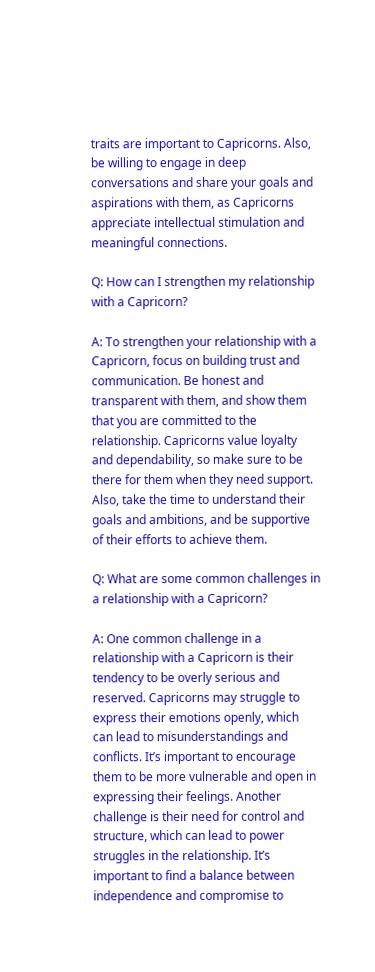traits are important to Capricorns. Also, be willing to engage in deep conversations and share your goals and aspirations with them, as Capricorns appreciate intellectual stimulation and meaningful connections.

Q: How can I strengthen my relationship with a Capricorn?

A: To strengthen your relationship with a Capricorn, focus on building trust and communication. Be honest and transparent with them, and show them that you are committed to the relationship. Capricorns value loyalty and dependability, so make sure to be there for them when they need support. Also, take the time to understand their goals and ambitions, and be supportive of their efforts to achieve them.

Q: What are some common challenges in a relationship with a Capricorn?

A: One common challenge in a relationship with a Capricorn is their tendency to be overly serious and reserved. Capricorns may struggle to express their emotions openly, which can lead to misunderstandings and conflicts. It’s important to encourage them to be more vulnerable and open in expressing their feelings. Another challenge is their need for control and structure, which can lead to power struggles in the relationship. It’s important to find a balance between independence and compromise to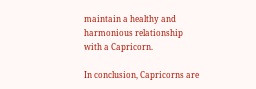maintain a healthy and harmonious relationship with a Capricorn.

In conclusion, Capricorns are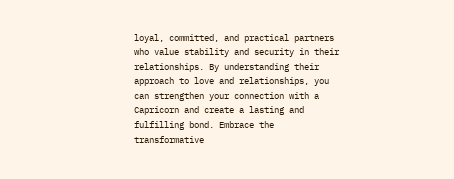loyal, committed, and practical partners who value stability and security in their relationships. By understanding their approach to love and relationships, you can strengthen your connection with a Capricorn and create a lasting and fulfilling bond. Embrace the transformative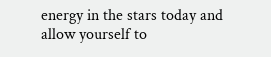energy in the stars today and allow yourself to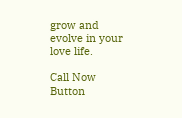grow and evolve in your love life.

Call Now Button